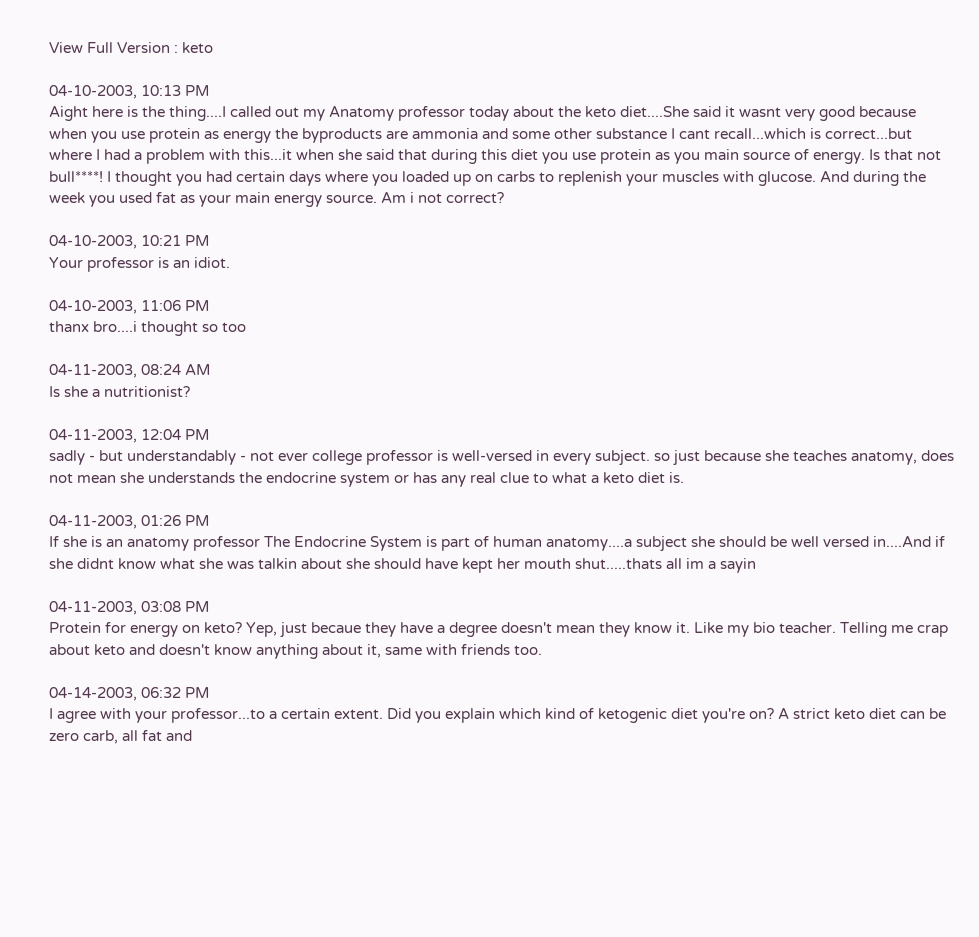View Full Version : keto

04-10-2003, 10:13 PM
Aight here is the thing....I called out my Anatomy professor today about the keto diet....She said it wasnt very good because when you use protein as energy the byproducts are ammonia and some other substance I cant recall...which is correct...but where I had a problem with this...it when she said that during this diet you use protein as you main source of energy. Is that not bull****! I thought you had certain days where you loaded up on carbs to replenish your muscles with glucose. And during the week you used fat as your main energy source. Am i not correct?

04-10-2003, 10:21 PM
Your professor is an idiot.

04-10-2003, 11:06 PM
thanx bro....i thought so too

04-11-2003, 08:24 AM
Is she a nutritionist?

04-11-2003, 12:04 PM
sadly - but understandably - not ever college professor is well-versed in every subject. so just because she teaches anatomy, does not mean she understands the endocrine system or has any real clue to what a keto diet is.

04-11-2003, 01:26 PM
If she is an anatomy professor The Endocrine System is part of human anatomy....a subject she should be well versed in....And if she didnt know what she was talkin about she should have kept her mouth shut.....thats all im a sayin

04-11-2003, 03:08 PM
Protein for energy on keto? Yep, just becaue they have a degree doesn't mean they know it. Like my bio teacher. Telling me crap about keto and doesn't know anything about it, same with friends too.

04-14-2003, 06:32 PM
I agree with your professor...to a certain extent. Did you explain which kind of ketogenic diet you're on? A strict keto diet can be zero carb, all fat and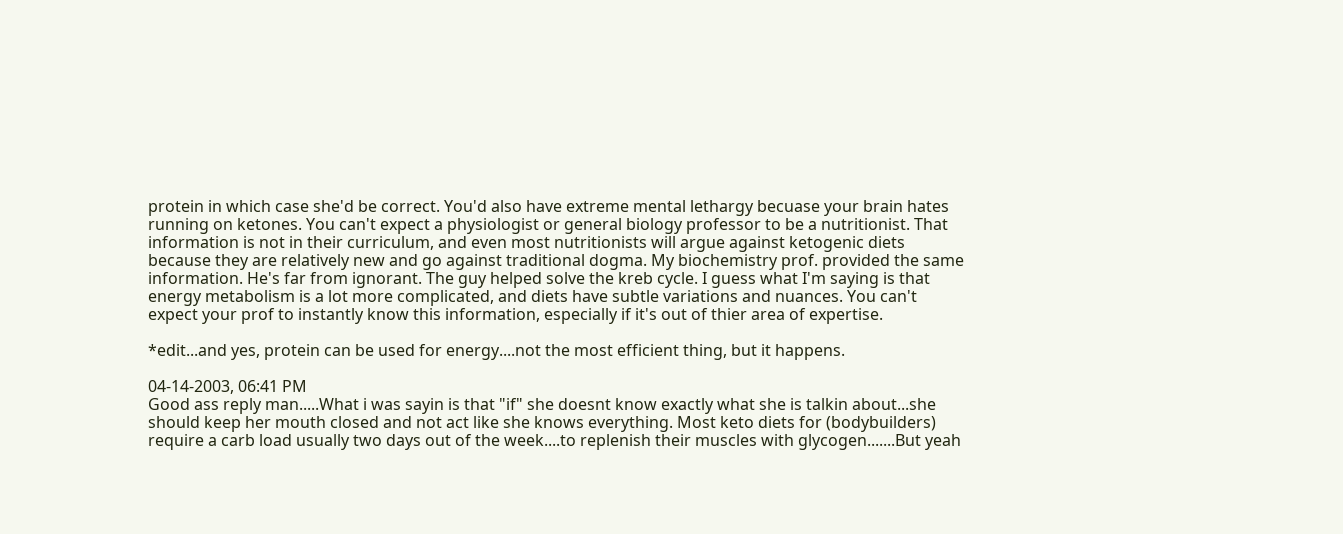protein in which case she'd be correct. You'd also have extreme mental lethargy becuase your brain hates running on ketones. You can't expect a physiologist or general biology professor to be a nutritionist. That information is not in their curriculum, and even most nutritionists will argue against ketogenic diets because they are relatively new and go against traditional dogma. My biochemistry prof. provided the same information. He's far from ignorant. The guy helped solve the kreb cycle. I guess what I'm saying is that energy metabolism is a lot more complicated, and diets have subtle variations and nuances. You can't expect your prof to instantly know this information, especially if it's out of thier area of expertise.

*edit...and yes, protein can be used for energy....not the most efficient thing, but it happens.

04-14-2003, 06:41 PM
Good ass reply man.....What i was sayin is that "if" she doesnt know exactly what she is talkin about...she should keep her mouth closed and not act like she knows everything. Most keto diets for (bodybuilders) require a carb load usually two days out of the week....to replenish their muscles with glycogen.......But yeah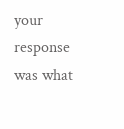your response was what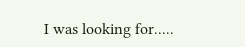I was looking for.....